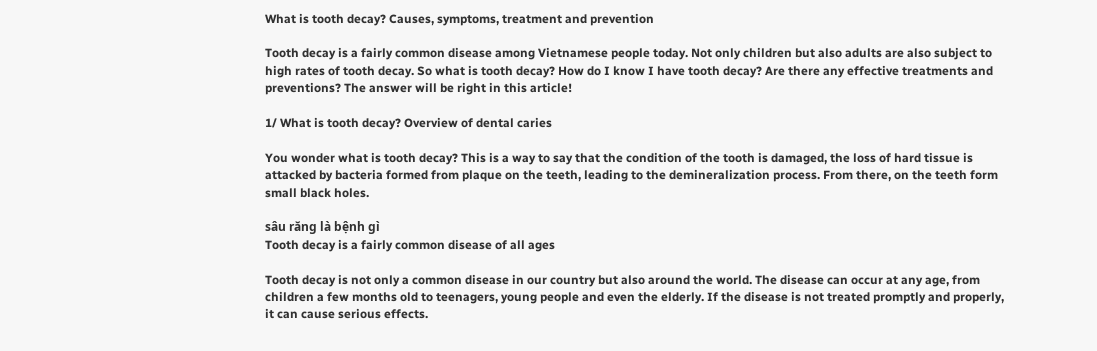What is tooth decay? Causes, symptoms, treatment and prevention

Tooth decay is a fairly common disease among Vietnamese people today. Not only children but also adults are also subject to high rates of tooth decay. So what is tooth decay? How do I know I have tooth decay? Are there any effective treatments and preventions? The answer will be right in this article!

1/ What is tooth decay? Overview of dental caries

You wonder what is tooth decay? This is a way to say that the condition of the tooth is damaged, the loss of hard tissue is attacked by bacteria formed from plaque on the teeth, leading to the demineralization process. From there, on the teeth form small black holes.

sâu răng là bệnh gì
Tooth decay is a fairly common disease of all ages

Tooth decay is not only a common disease in our country but also around the world. The disease can occur at any age, from children a few months old to teenagers, young people and even the elderly. If the disease is not treated promptly and properly, it can cause serious effects.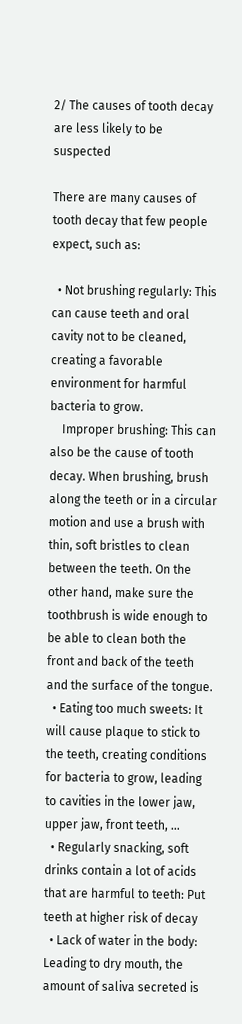2/ The causes of tooth decay are less likely to be suspected

There are many causes of tooth decay that few people expect, such as:

  • Not brushing regularly: This can cause teeth and oral cavity not to be cleaned, creating a favorable environment for harmful bacteria to grow.
    Improper brushing: This can also be the cause of tooth decay. When brushing, brush along the teeth or in a circular motion and use a brush with thin, soft bristles to clean between the teeth. On the other hand, make sure the toothbrush is wide enough to be able to clean both the front and back of the teeth and the surface of the tongue.
  • Eating too much sweets: It will cause plaque to stick to the teeth, creating conditions for bacteria to grow, leading to cavities in the lower jaw, upper jaw, front teeth, …
  • Regularly snacking, soft drinks contain a lot of acids that are harmful to teeth: Put teeth at higher risk of decay
  • Lack of water in the body: Leading to dry mouth, the amount of saliva secreted is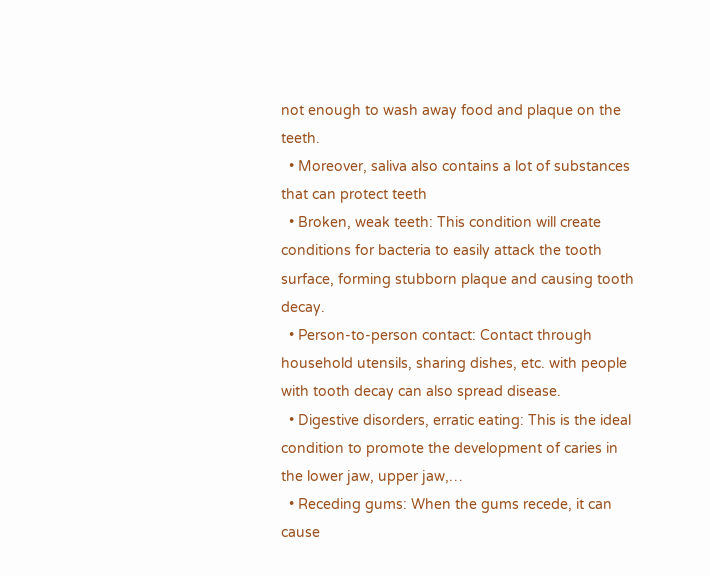not enough to wash away food and plaque on the teeth.
  • Moreover, saliva also contains a lot of substances that can protect teeth
  • Broken, weak teeth: This condition will create conditions for bacteria to easily attack the tooth surface, forming stubborn plaque and causing tooth decay.
  • Person-to-person contact: Contact through household utensils, sharing dishes, etc. with people with tooth decay can also spread disease.
  • Digestive disorders, erratic eating: This is the ideal condition to promote the development of caries in the lower jaw, upper jaw,…
  • Receding gums: When the gums recede, it can cause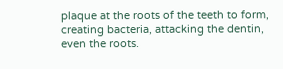plaque at the roots of the teeth to form, creating bacteria, attacking the dentin, even the roots.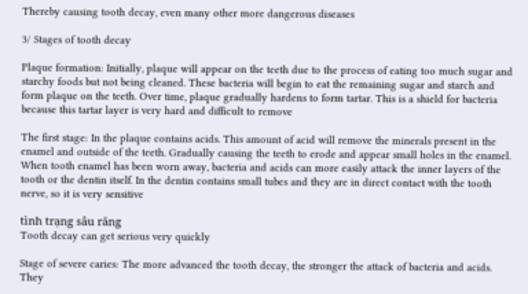Thereby causing tooth decay, even many other more dangerous diseases

3/ Stages of tooth decay

Plaque formation: Initially, plaque will appear on the teeth due to the process of eating too much sugar and starchy foods but not being cleaned. These bacteria will begin to eat the remaining sugar and starch and form plaque on the teeth. Over time, plaque gradually hardens to form tartar. This is a shield for bacteria because this tartar layer is very hard and difficult to remove

The first stage: In the plaque contains acids. This amount of acid will remove the minerals present in the enamel and outside of the teeth. Gradually causing the teeth to erode and appear small holes in the enamel. When tooth enamel has been worn away, bacteria and acids can more easily attack the inner layers of the tooth or the dentin itself. In the dentin contains small tubes and they are in direct contact with the tooth nerve, so it is very sensitive

tình trạng sâu răng
Tooth decay can get serious very quickly

Stage of severe caries: The more advanced the tooth decay, the stronger the attack of bacteria and acids. They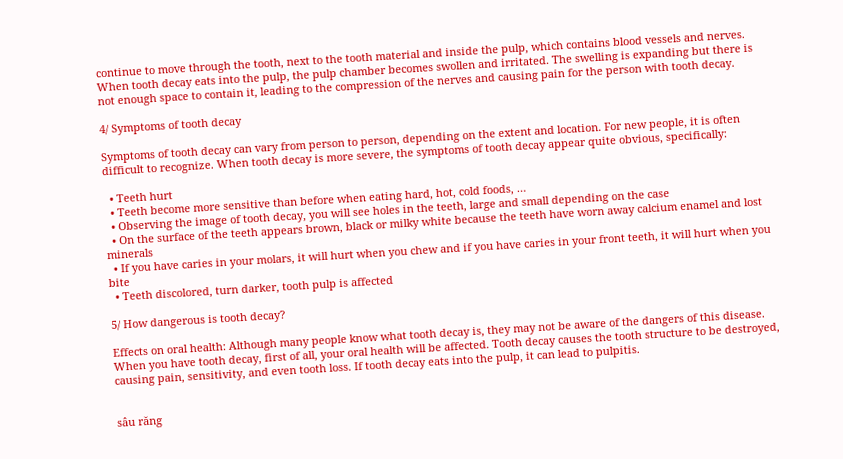continue to move through the tooth, next to the tooth material and inside the pulp, which contains blood vessels and nerves. When tooth decay eats into the pulp, the pulp chamber becomes swollen and irritated. The swelling is expanding but there is not enough space to contain it, leading to the compression of the nerves and causing pain for the person with tooth decay.

4/ Symptoms of tooth decay

Symptoms of tooth decay can vary from person to person, depending on the extent and location. For new people, it is often difficult to recognize. When tooth decay is more severe, the symptoms of tooth decay appear quite obvious, specifically:

  • Teeth hurt
  • Teeth become more sensitive than before when eating hard, hot, cold foods, …
  • Observing the image of tooth decay, you will see holes in the teeth, large and small depending on the case
  • On the surface of the teeth appears brown, black or milky white because the teeth have worn away calcium enamel and lost minerals
  • If you have caries in your molars, it will hurt when you chew and if you have caries in your front teeth, it will hurt when you bite
  • Teeth discolored, turn darker, tooth pulp is affected

5/ How dangerous is tooth decay?

Effects on oral health: Although many people know what tooth decay is, they may not be aware of the dangers of this disease. When you have tooth decay, first of all, your oral health will be affected. Tooth decay causes the tooth structure to be destroyed, causing pain, sensitivity, and even tooth loss. If tooth decay eats into the pulp, it can lead to pulpitis.


sâu răng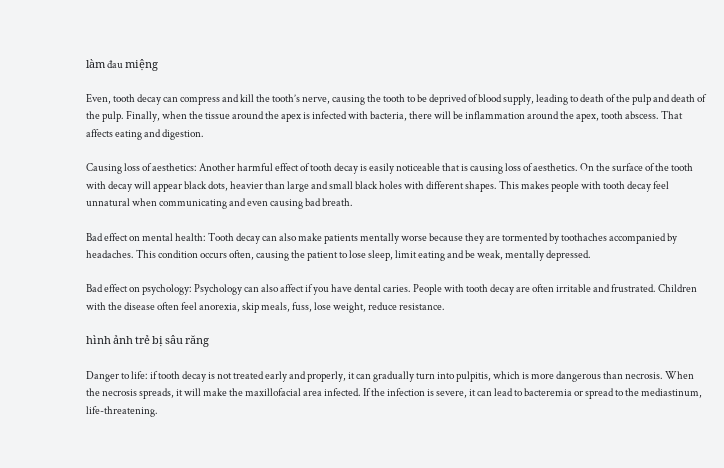làm đau miệng

Even, tooth decay can compress and kill the tooth’s nerve, causing the tooth to be deprived of blood supply, leading to death of the pulp and death of the pulp. Finally, when the tissue around the apex is infected with bacteria, there will be inflammation around the apex, tooth abscess. That affects eating and digestion.

Causing loss of aesthetics: Another harmful effect of tooth decay is easily noticeable that is causing loss of aesthetics. On the surface of the tooth with decay will appear black dots, heavier than large and small black holes with different shapes. This makes people with tooth decay feel unnatural when communicating and even causing bad breath.

Bad effect on mental health: Tooth decay can also make patients mentally worse because they are tormented by toothaches accompanied by headaches. This condition occurs often, causing the patient to lose sleep, limit eating and be weak, mentally depressed.

Bad effect on psychology: Psychology can also affect if you have dental caries. People with tooth decay are often irritable and frustrated. Children with the disease often feel anorexia, skip meals, fuss, lose weight, reduce resistance.

hình ảnh trẻ bị sâu răng

Danger to life: if tooth decay is not treated early and properly, it can gradually turn into pulpitis, which is more dangerous than necrosis. When the necrosis spreads, it will make the maxillofacial area infected. If the infection is severe, it can lead to bacteremia or spread to the mediastinum, life-threatening.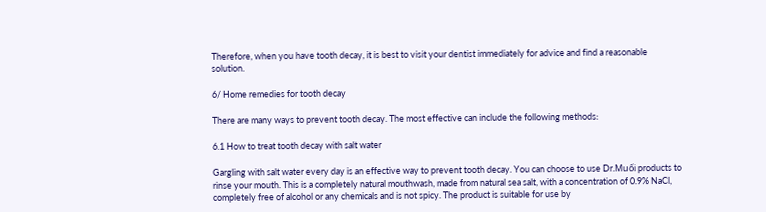Therefore, when you have tooth decay, it is best to visit your dentist immediately for advice and find a reasonable solution.

6/ Home remedies for tooth decay

There are many ways to prevent tooth decay. The most effective can include the following methods:

6.1 How to treat tooth decay with salt water

Gargling with salt water every day is an effective way to prevent tooth decay. You can choose to use Dr.Muối products to rinse your mouth. This is a completely natural mouthwash, made from natural sea salt, with a concentration of 0.9% NaCl, completely free of alcohol or any chemicals and is not spicy. The product is suitable for use by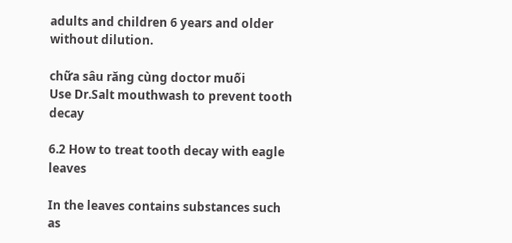adults and children 6 years and older without dilution.

chữa sâu răng cùng doctor muối
Use Dr.Salt mouthwash to prevent tooth decay

6.2 How to treat tooth decay with eagle leaves

In the leaves contains substances such as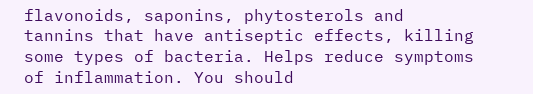flavonoids, saponins, phytosterols and tannins that have antiseptic effects, killing some types of bacteria. Helps reduce symptoms of inflammation. You should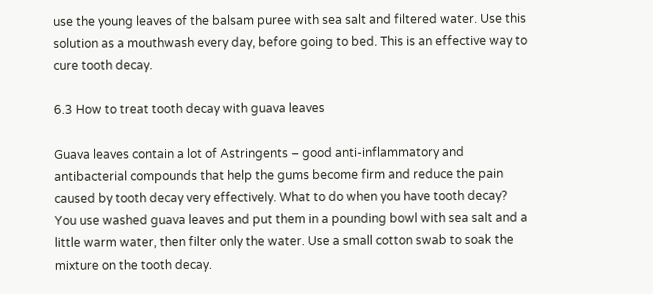use the young leaves of the balsam puree with sea salt and filtered water. Use this solution as a mouthwash every day, before going to bed. This is an effective way to cure tooth decay.

6.3 How to treat tooth decay with guava leaves

Guava leaves contain a lot of Astringents – good anti-inflammatory and antibacterial compounds that help the gums become firm and reduce the pain caused by tooth decay very effectively. What to do when you have tooth decay? You use washed guava leaves and put them in a pounding bowl with sea salt and a little warm water, then filter only the water. Use a small cotton swab to soak the mixture on the tooth decay.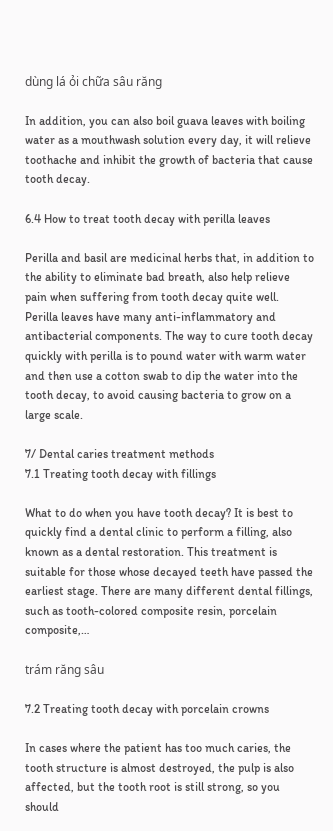dùng lá ỏi chữa sâu răng

In addition, you can also boil guava leaves with boiling water as a mouthwash solution every day, it will relieve toothache and inhibit the growth of bacteria that cause tooth decay.

6.4 How to treat tooth decay with perilla leaves

Perilla and basil are medicinal herbs that, in addition to the ability to eliminate bad breath, also help relieve pain when suffering from tooth decay quite well. Perilla leaves have many anti-inflammatory and antibacterial components. The way to cure tooth decay quickly with perilla is to pound water with warm water and then use a cotton swab to dip the water into the tooth decay, to avoid causing bacteria to grow on a large scale.

7/ Dental caries treatment methods
7.1 Treating tooth decay with fillings

What to do when you have tooth decay? It is best to quickly find a dental clinic to perform a filling, also known as a dental restoration. This treatment is suitable for those whose decayed teeth have passed the earliest stage. There are many different dental fillings, such as tooth-colored composite resin, porcelain composite,…

trám răng sâu

7.2 Treating tooth decay with porcelain crowns

In cases where the patient has too much caries, the tooth structure is almost destroyed, the pulp is also affected, but the tooth root is still strong, so you should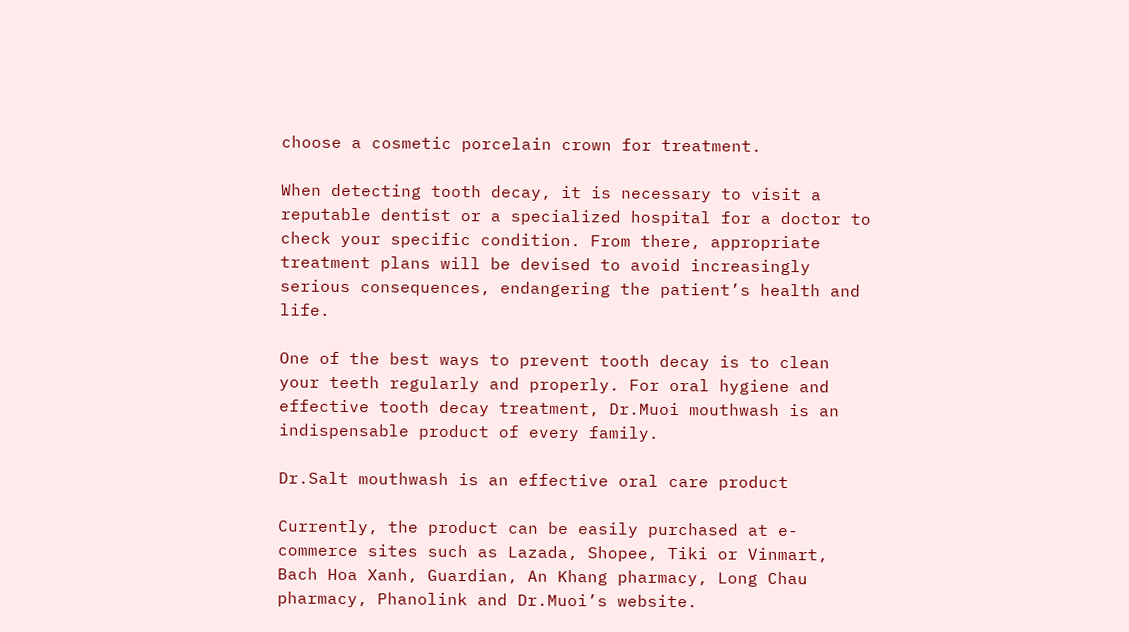choose a cosmetic porcelain crown for treatment.

When detecting tooth decay, it is necessary to visit a reputable dentist or a specialized hospital for a doctor to check your specific condition. From there, appropriate treatment plans will be devised to avoid increasingly serious consequences, endangering the patient’s health and life.

One of the best ways to prevent tooth decay is to clean your teeth regularly and properly. For oral hygiene and effective tooth decay treatment, Dr.Muoi mouthwash is an indispensable product of every family.

Dr.Salt mouthwash is an effective oral care product

Currently, the product can be easily purchased at e-commerce sites such as Lazada, Shopee, Tiki or Vinmart, Bach Hoa Xanh, Guardian, An Khang pharmacy, Long Chau pharmacy, Phanolink and Dr.Muoi’s website.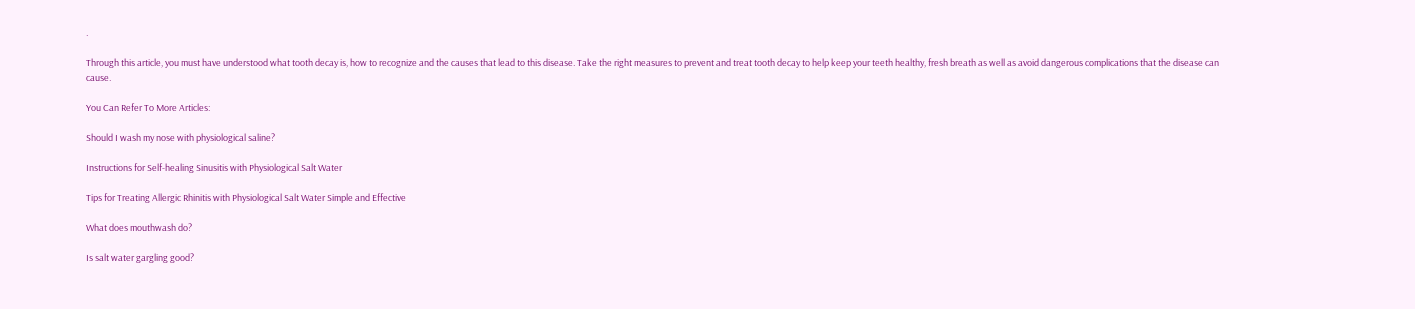.

Through this article, you must have understood what tooth decay is, how to recognize and the causes that lead to this disease. Take the right measures to prevent and treat tooth decay to help keep your teeth healthy, fresh breath as well as avoid dangerous complications that the disease can cause.

You Can Refer To More Articles:

Should I wash my nose with physiological saline?

Instructions for Self-healing Sinusitis with Physiological Salt Water

Tips for Treating Allergic Rhinitis with Physiological Salt Water Simple and Effective

What does mouthwash do?

Is salt water gargling good?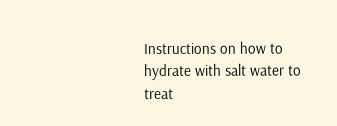Instructions on how to hydrate with salt water to treat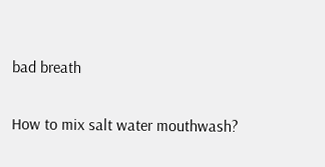bad breath

How to mix salt water mouthwash?